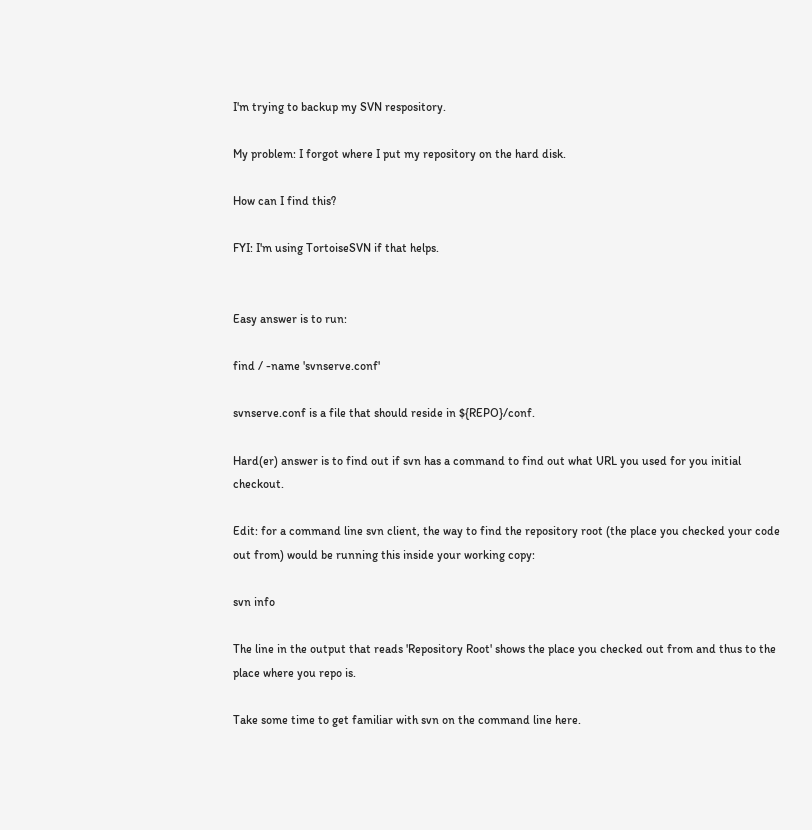I'm trying to backup my SVN respository.

My problem: I forgot where I put my repository on the hard disk.

How can I find this?

FYI: I'm using TortoiseSVN if that helps.


Easy answer is to run:

find / -name 'svnserve.conf'

svnserve.conf is a file that should reside in ${REPO}/conf.

Hard(er) answer is to find out if svn has a command to find out what URL you used for you initial checkout.

Edit: for a command line svn client, the way to find the repository root (the place you checked your code out from) would be running this inside your working copy:

svn info

The line in the output that reads 'Repository Root' shows the place you checked out from and thus to the place where you repo is.

Take some time to get familiar with svn on the command line here.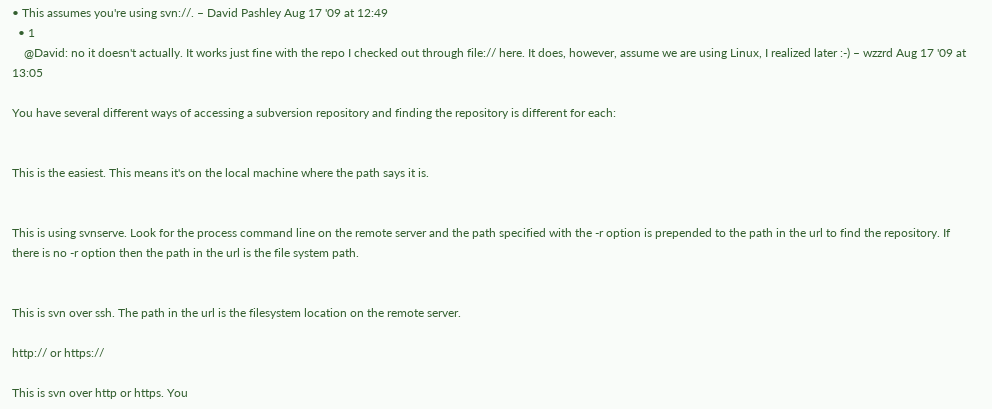• This assumes you're using svn://. – David Pashley Aug 17 '09 at 12:49
  • 1
    @David: no it doesn't actually. It works just fine with the repo I checked out through file:// here. It does, however, assume we are using Linux, I realized later :-) – wzzrd Aug 17 '09 at 13:05

You have several different ways of accessing a subversion repository and finding the repository is different for each:


This is the easiest. This means it's on the local machine where the path says it is.


This is using svnserve. Look for the process command line on the remote server and the path specified with the -r option is prepended to the path in the url to find the repository. If there is no -r option then the path in the url is the file system path.


This is svn over ssh. The path in the url is the filesystem location on the remote server.

http:// or https://

This is svn over http or https. You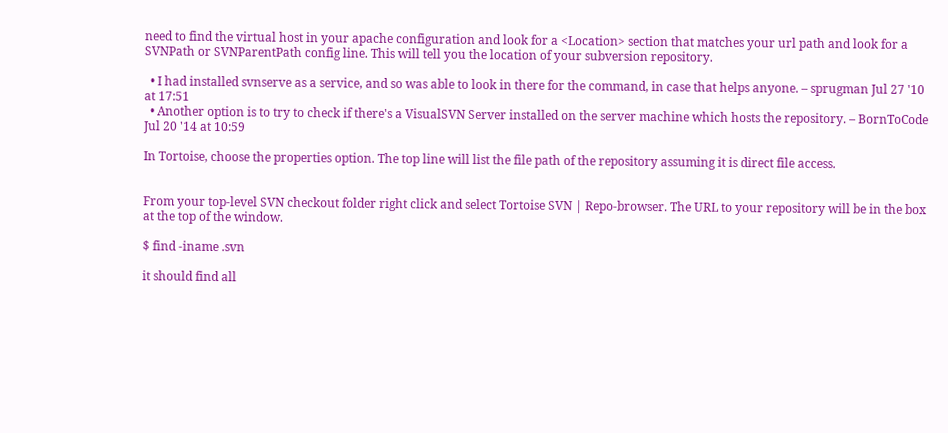need to find the virtual host in your apache configuration and look for a <Location> section that matches your url path and look for a SVNPath or SVNParentPath config line. This will tell you the location of your subversion repository.

  • I had installed svnserve as a service, and so was able to look in there for the command, in case that helps anyone. – sprugman Jul 27 '10 at 17:51
  • Another option is to try to check if there's a VisualSVN Server installed on the server machine which hosts the repository. – BornToCode Jul 20 '14 at 10:59

In Tortoise, choose the properties option. The top line will list the file path of the repository assuming it is direct file access.


From your top-level SVN checkout folder right click and select Tortoise SVN | Repo-browser. The URL to your repository will be in the box at the top of the window.

$ find -iname .svn

it should find all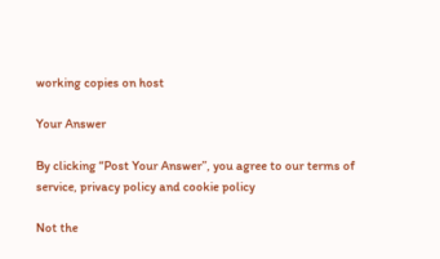working copies on host

Your Answer

By clicking “Post Your Answer”, you agree to our terms of service, privacy policy and cookie policy

Not the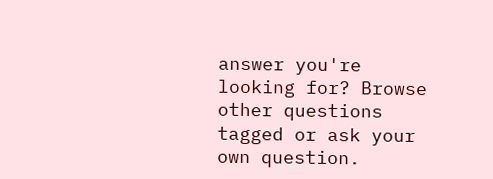answer you're looking for? Browse other questions tagged or ask your own question.